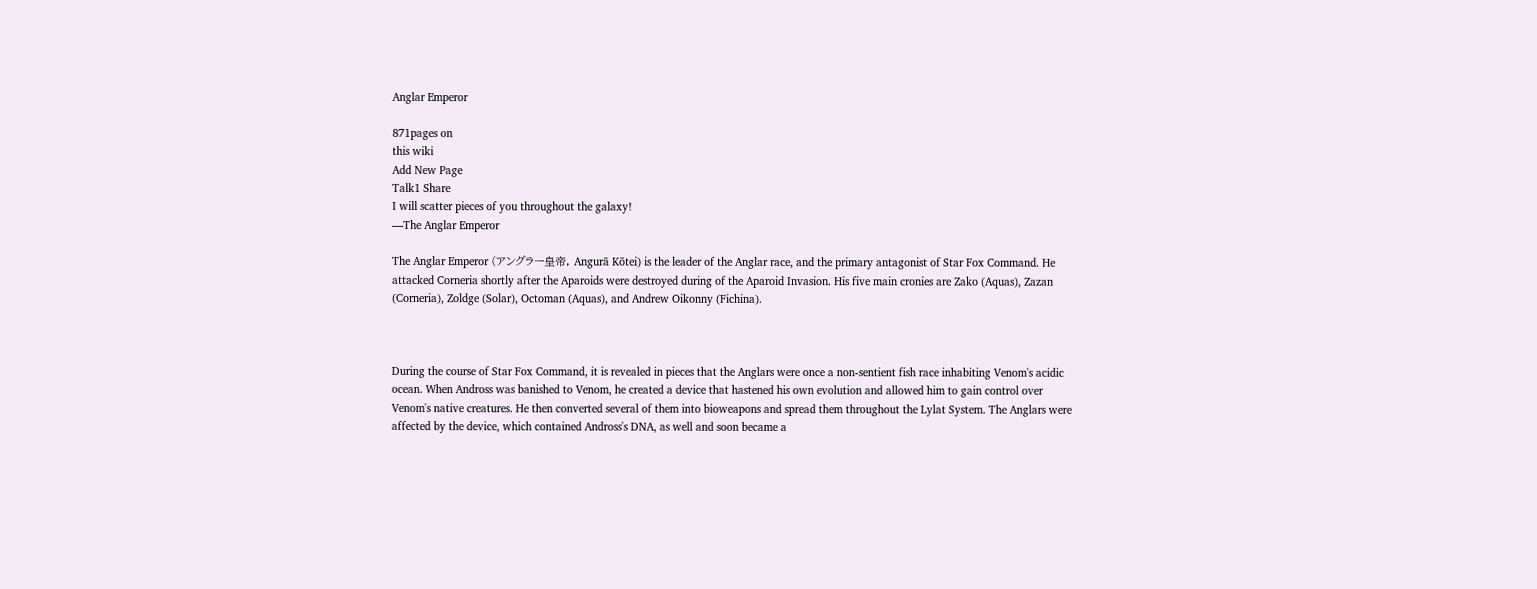Anglar Emperor

871pages on
this wiki
Add New Page
Talk1 Share
I will scatter pieces of you throughout the galaxy!
—The Anglar Emperor

The Anglar Emperor (アングラー皇帝, Angurā Kōtei) is the leader of the Anglar race, and the primary antagonist of Star Fox Command. He attacked Corneria shortly after the Aparoids were destroyed during of the Aparoid Invasion. His five main cronies are Zako (Aquas), Zazan (Corneria), Zoldge (Solar), Octoman (Aquas), and Andrew Oikonny (Fichina).



During the course of Star Fox Command, it is revealed in pieces that the Anglars were once a non-sentient fish race inhabiting Venom's acidic ocean. When Andross was banished to Venom, he created a device that hastened his own evolution and allowed him to gain control over Venom's native creatures. He then converted several of them into bioweapons and spread them throughout the Lylat System. The Anglars were affected by the device, which contained Andross's DNA, as well and soon became a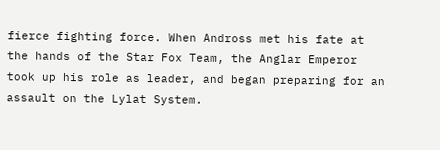fierce fighting force. When Andross met his fate at the hands of the Star Fox Team, the Anglar Emperor took up his role as leader, and began preparing for an assault on the Lylat System.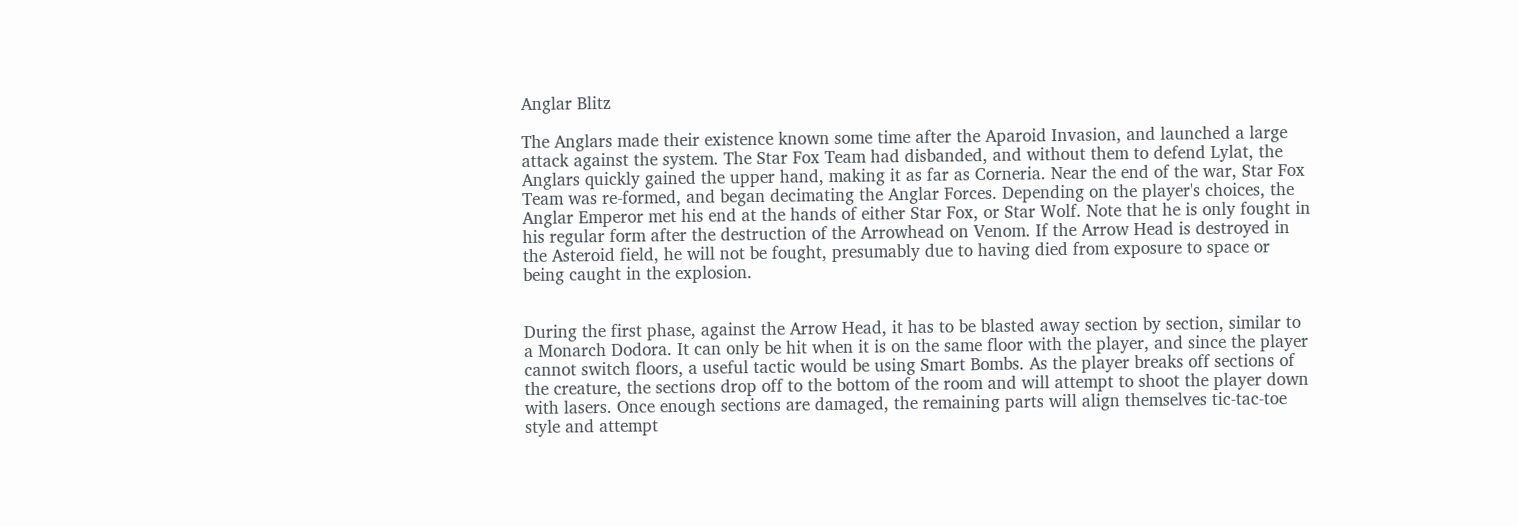Anglar Blitz

The Anglars made their existence known some time after the Aparoid Invasion, and launched a large attack against the system. The Star Fox Team had disbanded, and without them to defend Lylat, the Anglars quickly gained the upper hand, making it as far as Corneria. Near the end of the war, Star Fox Team was re-formed, and began decimating the Anglar Forces. Depending on the player's choices, the Anglar Emperor met his end at the hands of either Star Fox, or Star Wolf. Note that he is only fought in his regular form after the destruction of the Arrowhead on Venom. If the Arrow Head is destroyed in the Asteroid field, he will not be fought, presumably due to having died from exposure to space or being caught in the explosion.


During the first phase, against the Arrow Head, it has to be blasted away section by section, similar to a Monarch Dodora. It can only be hit when it is on the same floor with the player, and since the player cannot switch floors, a useful tactic would be using Smart Bombs. As the player breaks off sections of the creature, the sections drop off to the bottom of the room and will attempt to shoot the player down with lasers. Once enough sections are damaged, the remaining parts will align themselves tic-tac-toe style and attempt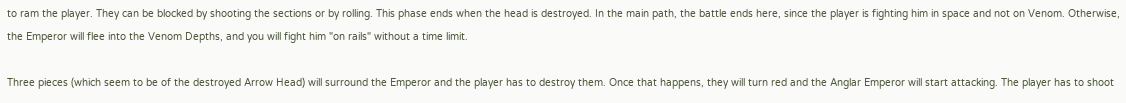to ram the player. They can be blocked by shooting the sections or by rolling. This phase ends when the head is destroyed. In the main path, the battle ends here, since the player is fighting him in space and not on Venom. Otherwise, the Emperor will flee into the Venom Depths, and you will fight him "on rails" without a time limit.

Three pieces (which seem to be of the destroyed Arrow Head) will surround the Emperor and the player has to destroy them. Once that happens, they will turn red and the Anglar Emperor will start attacking. The player has to shoot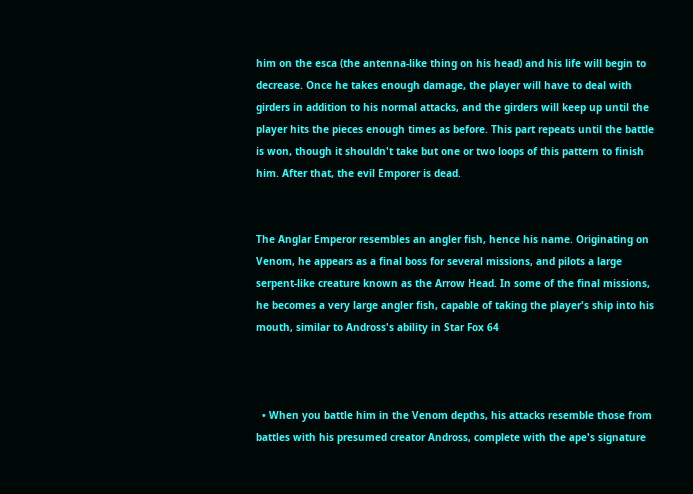him on the esca (the antenna-like thing on his head) and his life will begin to decrease. Once he takes enough damage, the player will have to deal with girders in addition to his normal attacks, and the girders will keep up until the player hits the pieces enough times as before. This part repeats until the battle is won, though it shouldn't take but one or two loops of this pattern to finish him. After that, the evil Emporer is dead.


The Anglar Emperor resembles an angler fish, hence his name. Originating on Venom, he appears as a final boss for several missions, and pilots a large serpent-like creature known as the Arrow Head. In some of the final missions, he becomes a very large angler fish, capable of taking the player's ship into his mouth, similar to Andross's ability in Star Fox 64



  • When you battle him in the Venom depths, his attacks resemble those from battles with his presumed creator Andross, complete with the ape's signature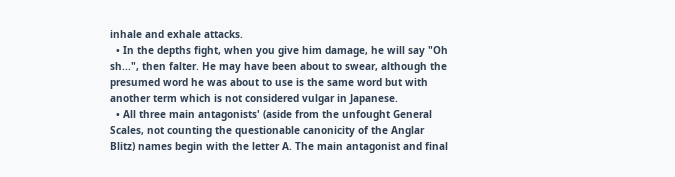inhale and exhale attacks.
  • In the depths fight, when you give him damage, he will say "Oh sh...", then falter. He may have been about to swear, although the presumed word he was about to use is the same word but with another term which is not considered vulgar in Japanese.
  • All three main antagonists' (aside from the unfought General Scales, not counting the questionable canonicity of the Anglar Blitz) names begin with the letter A. The main antagonist and final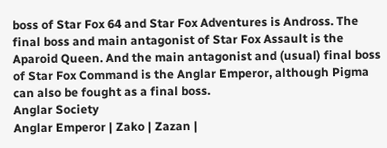boss of Star Fox 64 and Star Fox Adventures is Andross. The final boss and main antagonist of Star Fox Assault is the Aparoid Queen. And the main antagonist and (usual) final boss of Star Fox Command is the Anglar Emperor, although Pigma can also be fought as a final boss.
Anglar Society
Anglar Emperor | Zako | Zazan |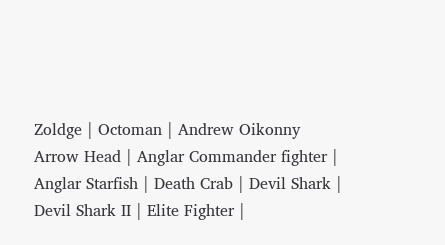Zoldge | Octoman | Andrew Oikonny
Arrow Head | Anglar Commander fighter | Anglar Starfish | Death Crab | Devil Shark | Devil Shark II | Elite Fighter |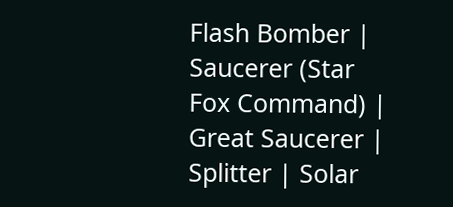Flash Bomber | Saucerer (Star Fox Command) | Great Saucerer | Splitter | Solar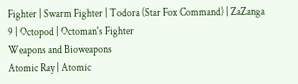Fighter | Swarm Fighter | Todora (Star Fox Command) | ZaZanga 9 | Octopod | Octoman's Fighter
Weapons and Bioweapons
Atomic Ray | Atomic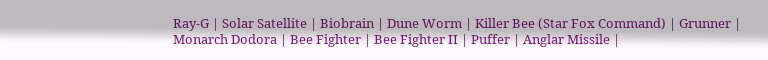Ray-G | Solar Satellite | Biobrain | Dune Worm | Killer Bee (Star Fox Command) | Grunner | Monarch Dodora | Bee Fighter | Bee Fighter II | Puffer | Anglar Missile |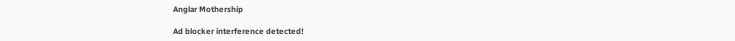Anglar Mothership

Ad blocker interference detected!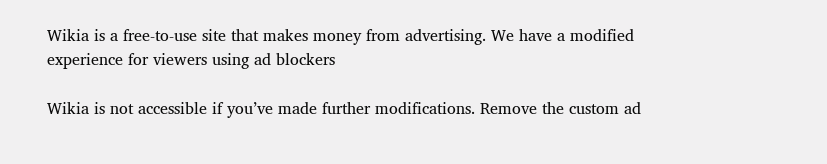Wikia is a free-to-use site that makes money from advertising. We have a modified experience for viewers using ad blockers

Wikia is not accessible if you’ve made further modifications. Remove the custom ad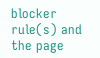blocker rule(s) and the page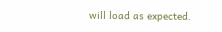will load as expected.